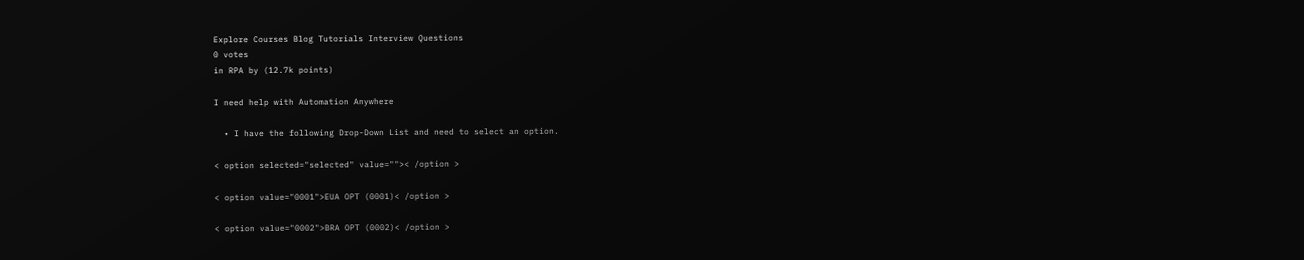Explore Courses Blog Tutorials Interview Questions
0 votes
in RPA by (12.7k points)

I need help with Automation Anywhere

  • I have the following Drop-Down List and need to select an option.

< option selected="selected" value="">< /option >

< option value="0001">EUA OPT (0001)< /option >

< option value="0002">BRA OPT (0002)< /option >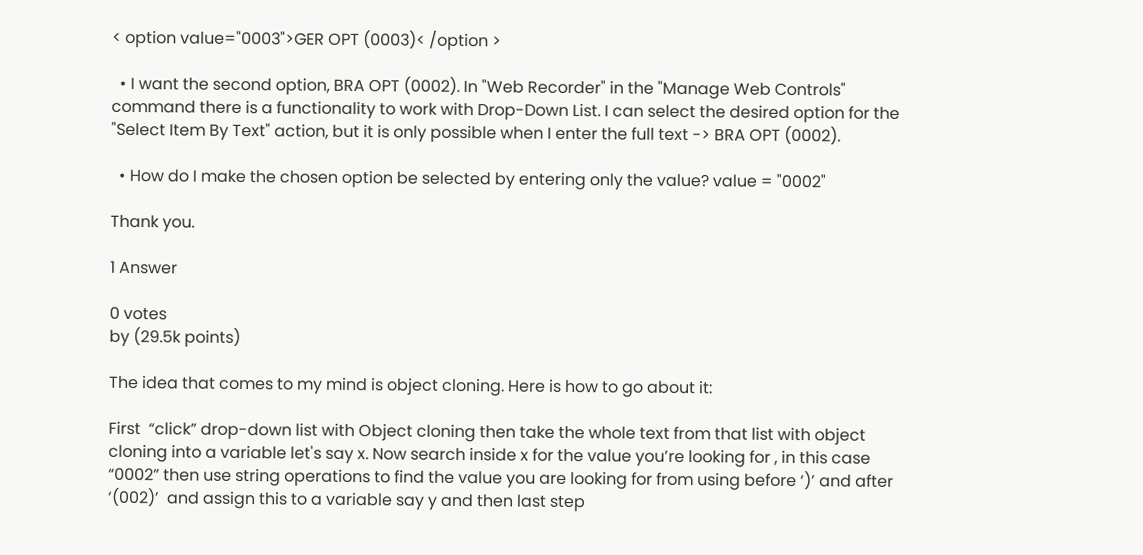< option value="0003">GER OPT (0003)< /option >

  • I want the second option, BRA OPT (0002). In "Web Recorder" in the "Manage Web Controls" command there is a functionality to work with Drop-Down List. I can select the desired option for the "Select Item By Text" action, but it is only possible when I enter the full text -> BRA OPT (0002).

  • How do I make the chosen option be selected by entering only the value? value = "0002"

Thank you.

1 Answer

0 votes
by (29.5k points)

The idea that comes to my mind is object cloning. Here is how to go about it:

First  “click” drop-down list with Object cloning then take the whole text from that list with object cloning into a variable let's say x. Now search inside x for the value you’re looking for , in this case “0002” then use string operations to find the value you are looking for from using before ‘)’ and after ‘(002)’  and assign this to a variable say y and then last step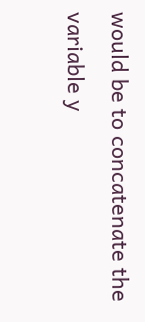would be to concatenate the variable y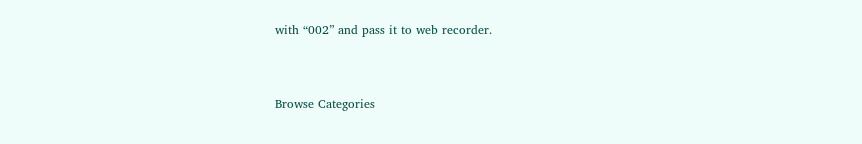with “002” and pass it to web recorder.


Browse Categories